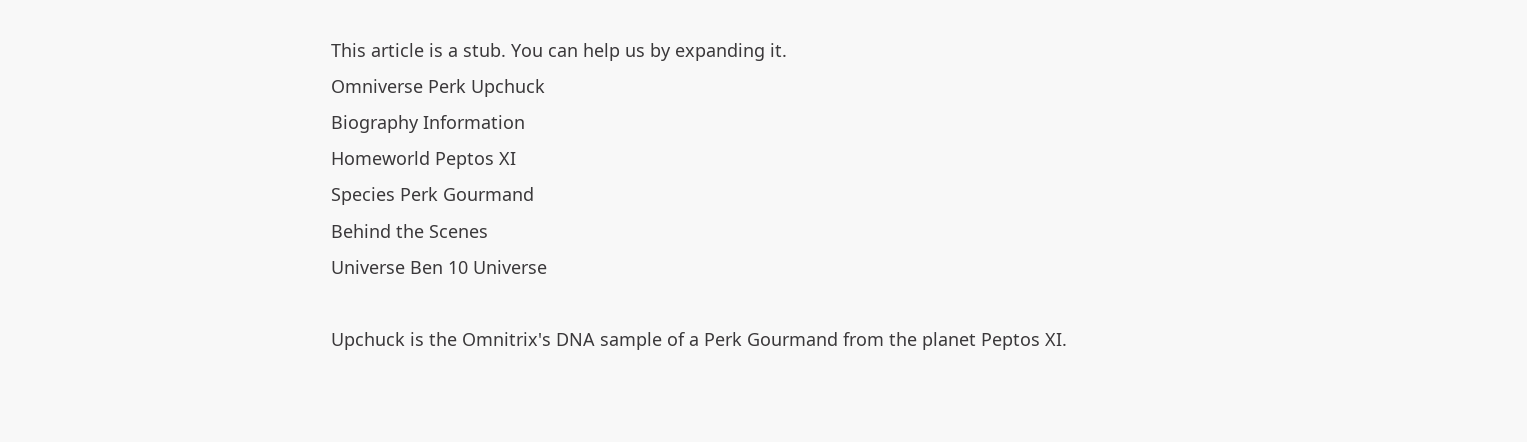This article is a stub. You can help us by expanding it.
Omniverse Perk Upchuck
Biography Information
Homeworld Peptos XI
Species Perk Gourmand
Behind the Scenes
Universe Ben 10 Universe

Upchuck is the Omnitrix's DNA sample of a Perk Gourmand from the planet Peptos XI.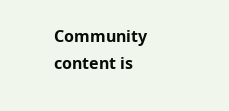Community content is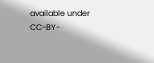available under CC-BY-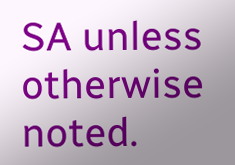SA unless otherwise noted.